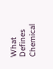What Defines Chemical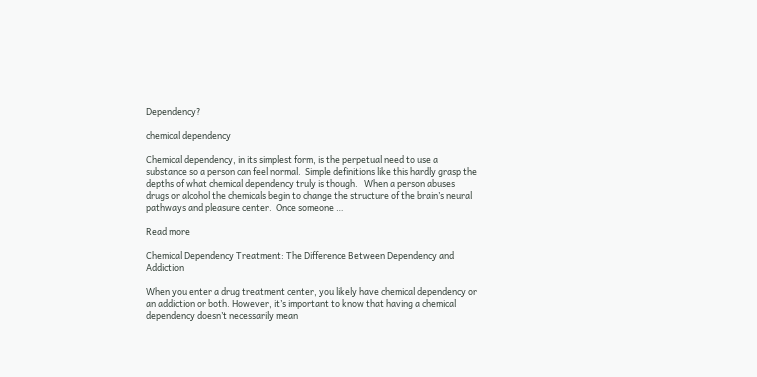Dependency?

chemical dependency

Chemical dependency, in its simplest form, is the perpetual need to use a substance so a person can feel normal.  Simple definitions like this hardly grasp the depths of what chemical dependency truly is though.   When a person abuses drugs or alcohol the chemicals begin to change the structure of the brain’s neural pathways and pleasure center.  Once someone …

Read more

Chemical Dependency Treatment: The Difference Between Dependency and Addiction

When you enter a drug treatment center, you likely have chemical dependency or an addiction or both. However, it’s important to know that having a chemical dependency doesn’t necessarily mean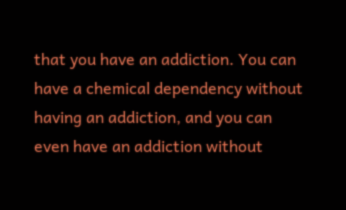that you have an addiction. You can have a chemical dependency without having an addiction, and you can even have an addiction without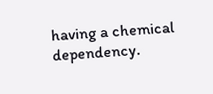having a chemical dependency.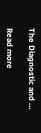The Diagnostic and …

Read more